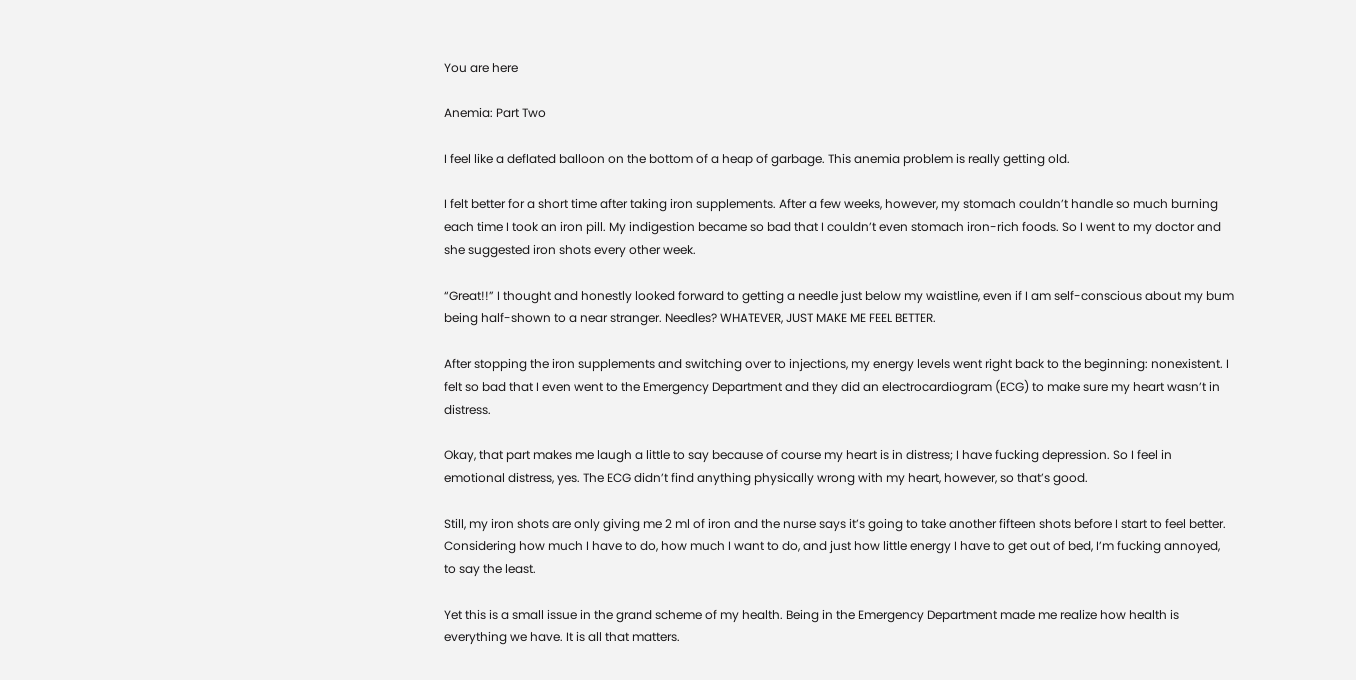You are here

Anemia: Part Two

I feel like a deflated balloon on the bottom of a heap of garbage. This anemia problem is really getting old.

I felt better for a short time after taking iron supplements. After a few weeks, however, my stomach couldn’t handle so much burning each time I took an iron pill. My indigestion became so bad that I couldn’t even stomach iron-rich foods. So I went to my doctor and she suggested iron shots every other week.

“Great!!” I thought and honestly looked forward to getting a needle just below my waistline, even if I am self-conscious about my bum being half-shown to a near stranger. Needles? WHATEVER, JUST MAKE ME FEEL BETTER.

After stopping the iron supplements and switching over to injections, my energy levels went right back to the beginning: nonexistent. I felt so bad that I even went to the Emergency Department and they did an electrocardiogram (ECG) to make sure my heart wasn’t in distress.

Okay, that part makes me laugh a little to say because of course my heart is in distress; I have fucking depression. So I feel in emotional distress, yes. The ECG didn’t find anything physically wrong with my heart, however, so that’s good.

Still, my iron shots are only giving me 2 ml of iron and the nurse says it’s going to take another fifteen shots before I start to feel better. Considering how much I have to do, how much I want to do, and just how little energy I have to get out of bed, I’m fucking annoyed, to say the least.

Yet this is a small issue in the grand scheme of my health. Being in the Emergency Department made me realize how health is everything we have. It is all that matters.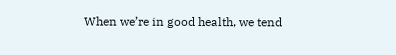When we’re in good health, we tend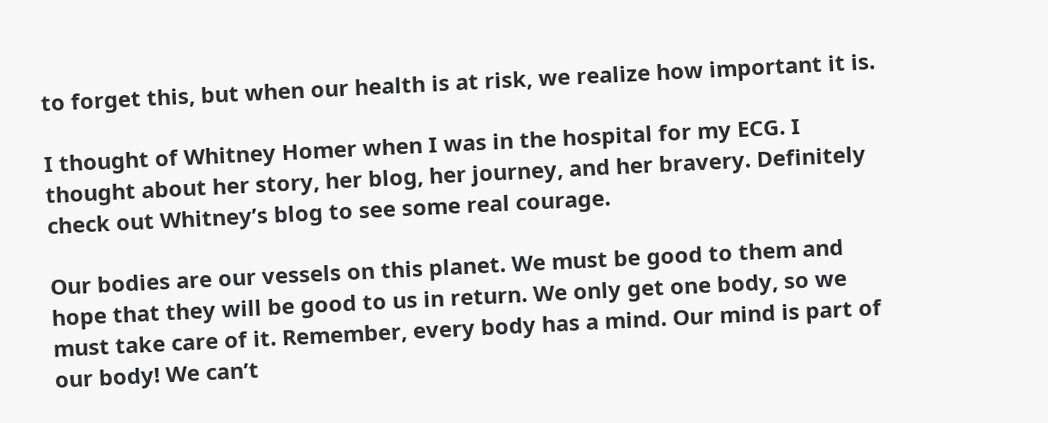to forget this, but when our health is at risk, we realize how important it is.

I thought of Whitney Homer when I was in the hospital for my ECG. I thought about her story, her blog, her journey, and her bravery. Definitely check out Whitney’s blog to see some real courage.

Our bodies are our vessels on this planet. We must be good to them and hope that they will be good to us in return. We only get one body, so we must take care of it. Remember, every body has a mind. Our mind is part of our body! We can’t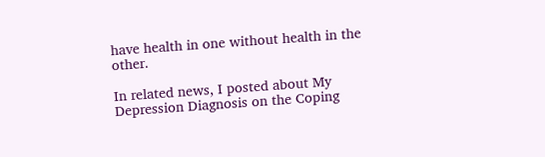have health in one without health in the other.

In related news, I posted about My Depression Diagnosis on the Coping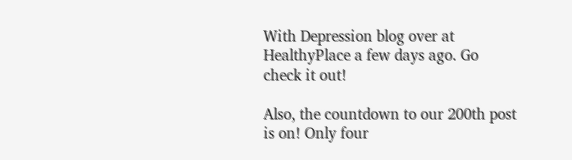With Depression blog over at HealthyPlace a few days ago. Go check it out!

Also, the countdown to our 200th post is on! Only four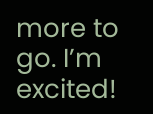more to go. I’m excited!